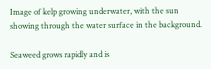Image of kelp growing underwater, with the sun showing through the water surface in the background.

Seaweed grows rapidly and is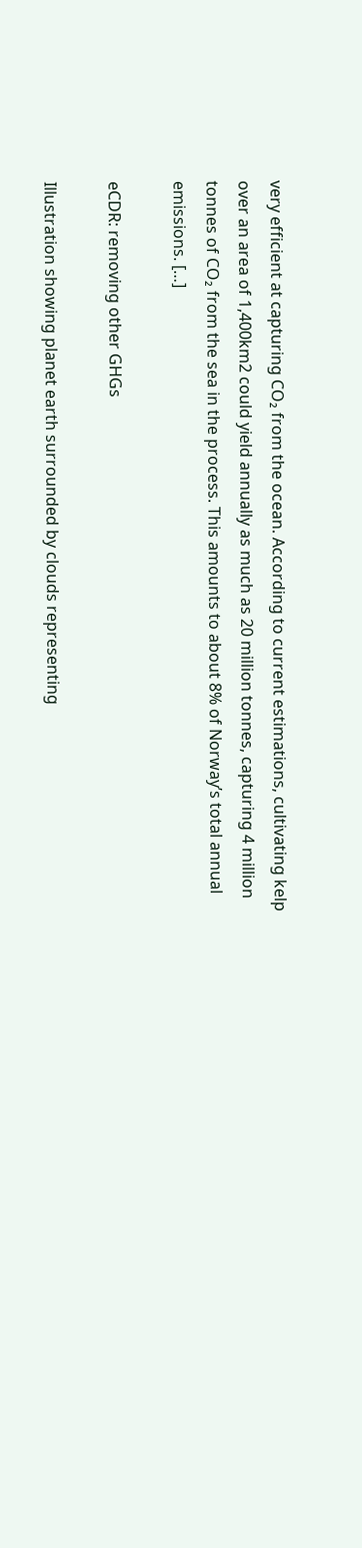very efficient at capturing CO₂ from the ocean. According to current estimations, cultivating kelp over an area of 1,400km2 could yield annually as much as 20 million tonnes, capturing 4 million tonnes of CO₂ from the sea in the process. This amounts to about 8% of Norway’s total annual emissions. […]

eCDR: removing other GHGs

Illustration showing planet earth surrounded by clouds representing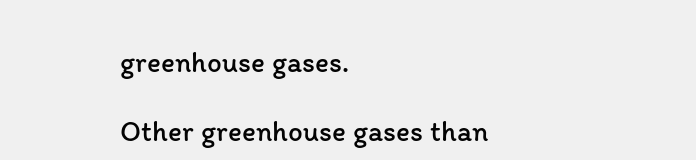greenhouse gases.

Other greenhouse gases than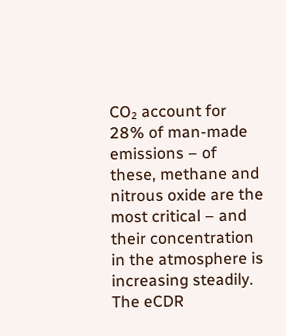CO₂ account for 28% of man-made emissions – of these, methane and nitrous oxide are the most critical – and their concentration in the atmosphere is increasing steadily. The eCDR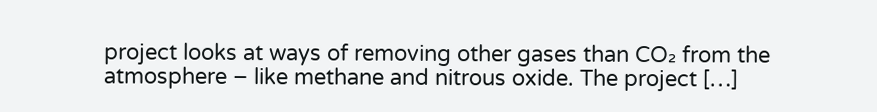project looks at ways of removing other gases than CO₂ from the atmosphere – like methane and nitrous oxide. The project […]